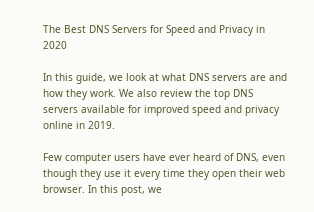The Best DNS Servers for Speed and Privacy in 2020

In this guide, we look at what DNS servers are and how they work. We also review the top DNS servers available for improved speed and privacy online in 2019.

Few computer users have ever heard of DNS, even though they use it every time they open their web browser. In this post, we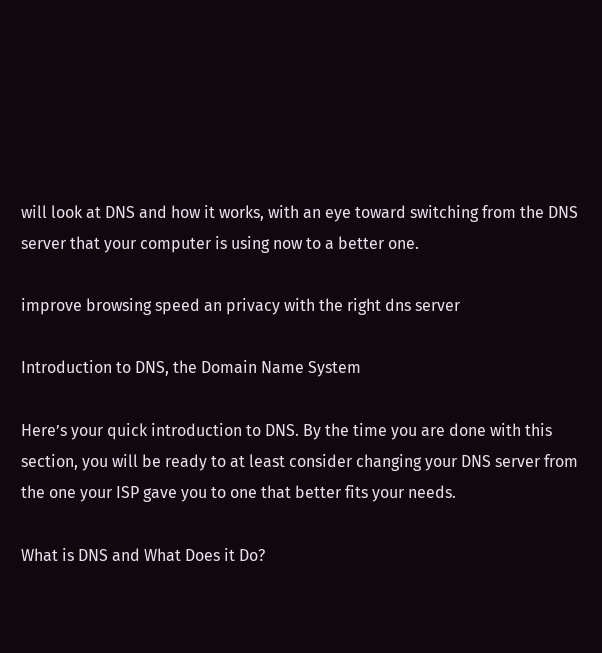will look at DNS and how it works, with an eye toward switching from the DNS server that your computer is using now to a better one.

improve browsing speed an privacy with the right dns server

Introduction to DNS, the Domain Name System

Here’s your quick introduction to DNS. By the time you are done with this section, you will be ready to at least consider changing your DNS server from the one your ISP gave you to one that better fits your needs.

What is DNS and What Does it Do?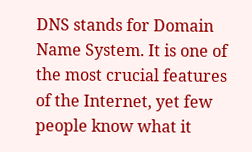DNS stands for Domain Name System. It is one of the most crucial features of the Internet, yet few people know what it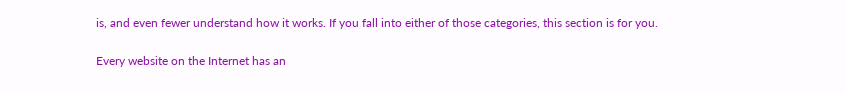is, and even fewer understand how it works. If you fall into either of those categories, this section is for you.

Every website on the Internet has an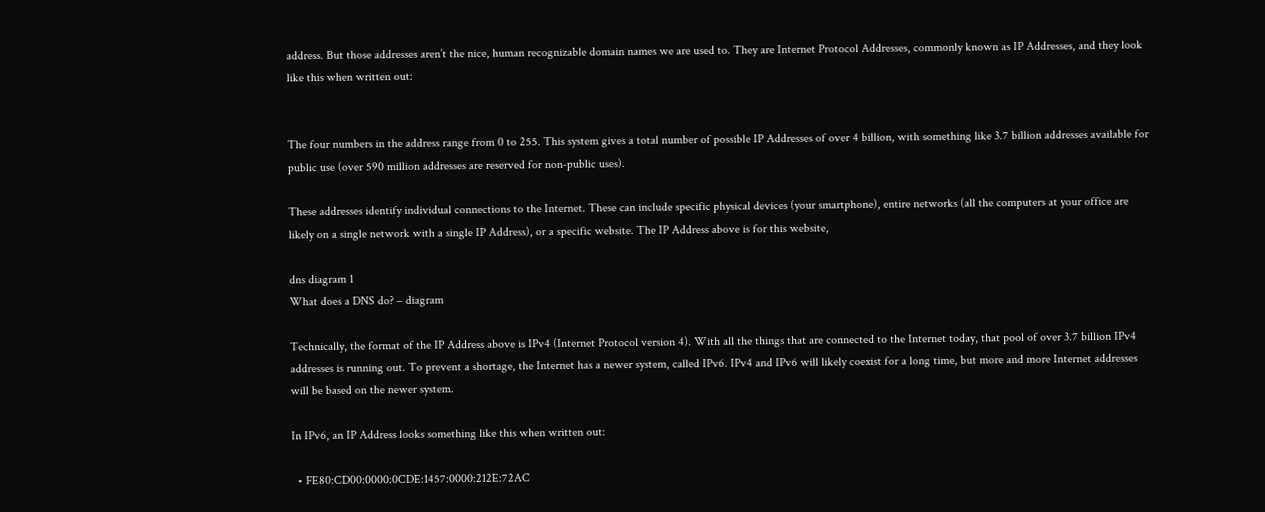address. But those addresses aren’t the nice, human recognizable domain names we are used to. They are Internet Protocol Addresses, commonly known as IP Addresses, and they look like this when written out:


The four numbers in the address range from 0 to 255. This system gives a total number of possible IP Addresses of over 4 billion, with something like 3.7 billion addresses available for public use (over 590 million addresses are reserved for non-public uses).

These addresses identify individual connections to the Internet. These can include specific physical devices (your smartphone), entire networks (all the computers at your office are likely on a single network with a single IP Address), or a specific website. The IP Address above is for this website,

dns diagram 1
What does a DNS do? – diagram

Technically, the format of the IP Address above is IPv4 (Internet Protocol version 4). With all the things that are connected to the Internet today, that pool of over 3.7 billion IPv4 addresses is running out. To prevent a shortage, the Internet has a newer system, called IPv6. IPv4 and IPv6 will likely coexist for a long time, but more and more Internet addresses will be based on the newer system.

In IPv6, an IP Address looks something like this when written out:

  • FE80:CD00:0000:0CDE:1457:0000:212E:72AC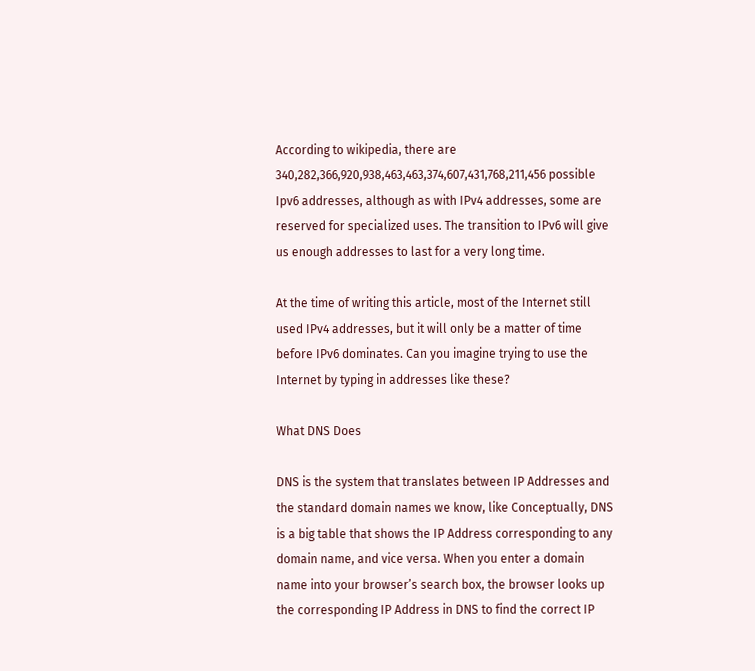According to wikipedia, there are 340,282,366,920,938,463,463,374,607,431,768,211,456 possible Ipv6 addresses, although as with IPv4 addresses, some are reserved for specialized uses. The transition to IPv6 will give us enough addresses to last for a very long time.

At the time of writing this article, most of the Internet still used IPv4 addresses, but it will only be a matter of time before IPv6 dominates. Can you imagine trying to use the Internet by typing in addresses like these?

What DNS Does

DNS is the system that translates between IP Addresses and the standard domain names we know, like Conceptually, DNS is a big table that shows the IP Address corresponding to any domain name, and vice versa. When you enter a domain name into your browser’s search box, the browser looks up the corresponding IP Address in DNS to find the correct IP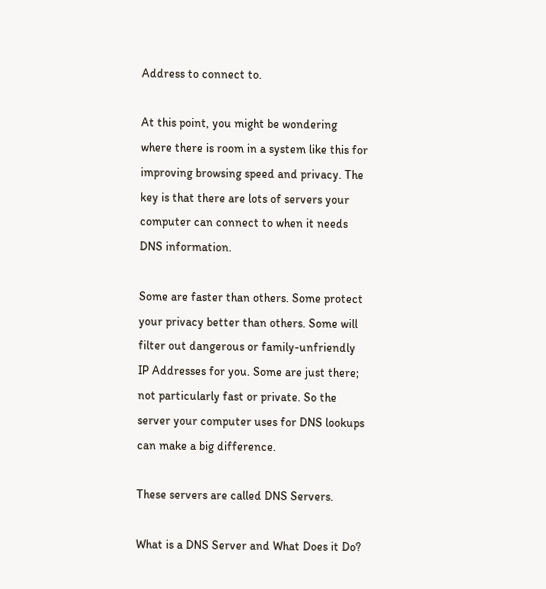Address to connect to.

At this point, you might be wondering where there is room in a system like this for improving browsing speed and privacy. The key is that there are lots of servers your computer can connect to when it needs DNS information.

Some are faster than others. Some protect your privacy better than others. Some will filter out dangerous or family-unfriendly IP Addresses for you. Some are just there; not particularly fast or private. So the server your computer uses for DNS lookups can make a big difference.

These servers are called DNS Servers.

What is a DNS Server and What Does it Do?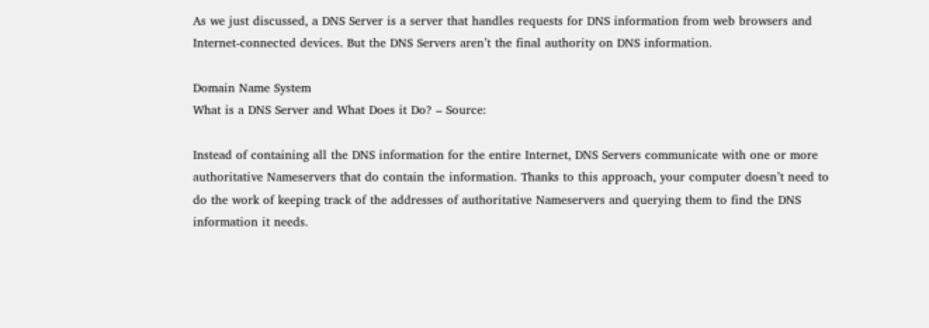As we just discussed, a DNS Server is a server that handles requests for DNS information from web browsers and Internet-connected devices. But the DNS Servers aren’t the final authority on DNS information.

Domain Name System
What is a DNS Server and What Does it Do? – Source:

Instead of containing all the DNS information for the entire Internet, DNS Servers communicate with one or more authoritative Nameservers that do contain the information. Thanks to this approach, your computer doesn’t need to do the work of keeping track of the addresses of authoritative Nameservers and querying them to find the DNS information it needs.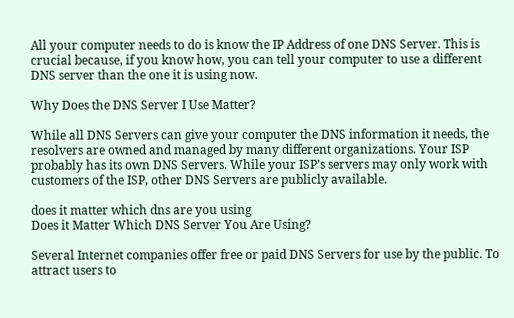All your computer needs to do is know the IP Address of one DNS Server. This is crucial because, if you know how, you can tell your computer to use a different DNS server than the one it is using now.

Why Does the DNS Server I Use Matter?

While all DNS Servers can give your computer the DNS information it needs, the resolvers are owned and managed by many different organizations. Your ISP probably has its own DNS Servers. While your ISP’s servers may only work with customers of the ISP, other DNS Servers are publicly available.

does it matter which dns are you using
Does it Matter Which DNS Server You Are Using?

Several Internet companies offer free or paid DNS Servers for use by the public. To attract users to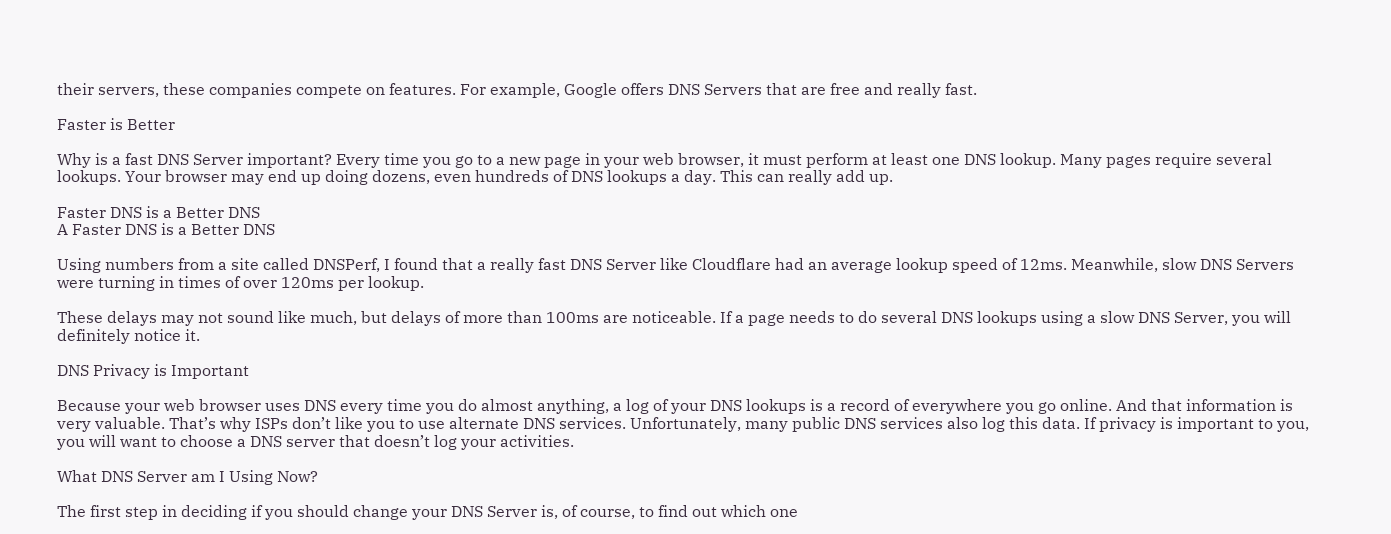their servers, these companies compete on features. For example, Google offers DNS Servers that are free and really fast.

Faster is Better

Why is a fast DNS Server important? Every time you go to a new page in your web browser, it must perform at least one DNS lookup. Many pages require several lookups. Your browser may end up doing dozens, even hundreds of DNS lookups a day. This can really add up.

Faster DNS is a Better DNS
A Faster DNS is a Better DNS

Using numbers from a site called DNSPerf, I found that a really fast DNS Server like Cloudflare had an average lookup speed of 12ms. Meanwhile, slow DNS Servers were turning in times of over 120ms per lookup.

These delays may not sound like much, but delays of more than 100ms are noticeable. If a page needs to do several DNS lookups using a slow DNS Server, you will definitely notice it.

DNS Privacy is Important

Because your web browser uses DNS every time you do almost anything, a log of your DNS lookups is a record of everywhere you go online. And that information is very valuable. That’s why ISPs don’t like you to use alternate DNS services. Unfortunately, many public DNS services also log this data. If privacy is important to you, you will want to choose a DNS server that doesn’t log your activities.

What DNS Server am I Using Now?

The first step in deciding if you should change your DNS Server is, of course, to find out which one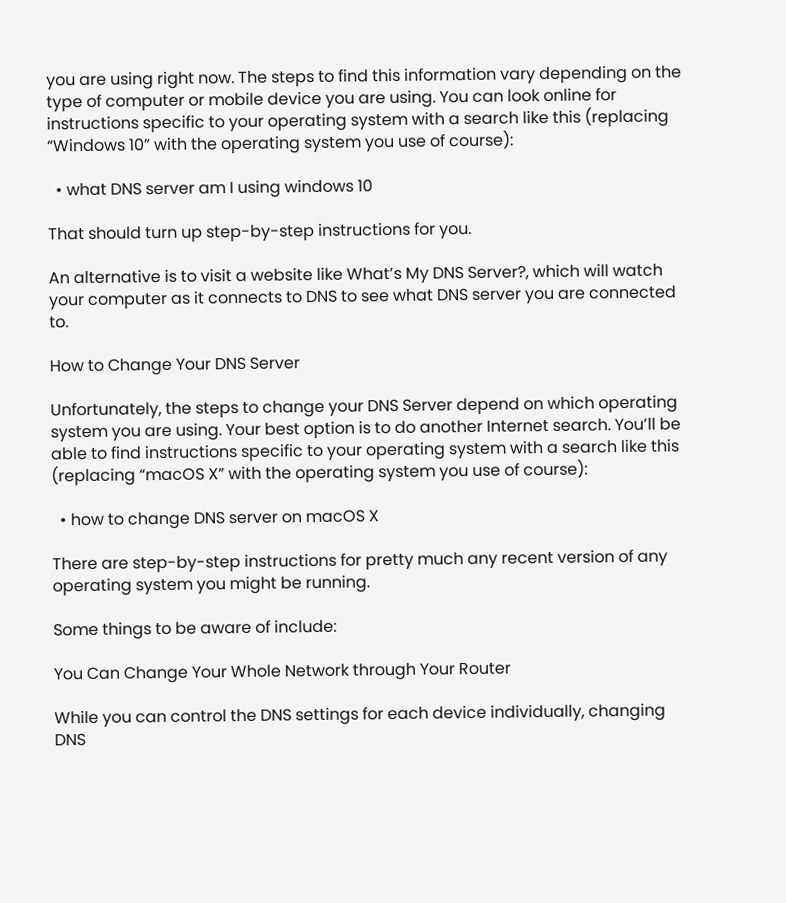you are using right now. The steps to find this information vary depending on the type of computer or mobile device you are using. You can look online for instructions specific to your operating system with a search like this (replacing “Windows 10” with the operating system you use of course):

  • what DNS server am I using windows 10

That should turn up step-by-step instructions for you.

An alternative is to visit a website like What’s My DNS Server?, which will watch your computer as it connects to DNS to see what DNS server you are connected to.

How to Change Your DNS Server

Unfortunately, the steps to change your DNS Server depend on which operating system you are using. Your best option is to do another Internet search. You’ll be able to find instructions specific to your operating system with a search like this (replacing “macOS X” with the operating system you use of course):

  • how to change DNS server on macOS X

There are step-by-step instructions for pretty much any recent version of any operating system you might be running.

Some things to be aware of include:

You Can Change Your Whole Network through Your Router

While you can control the DNS settings for each device individually, changing DNS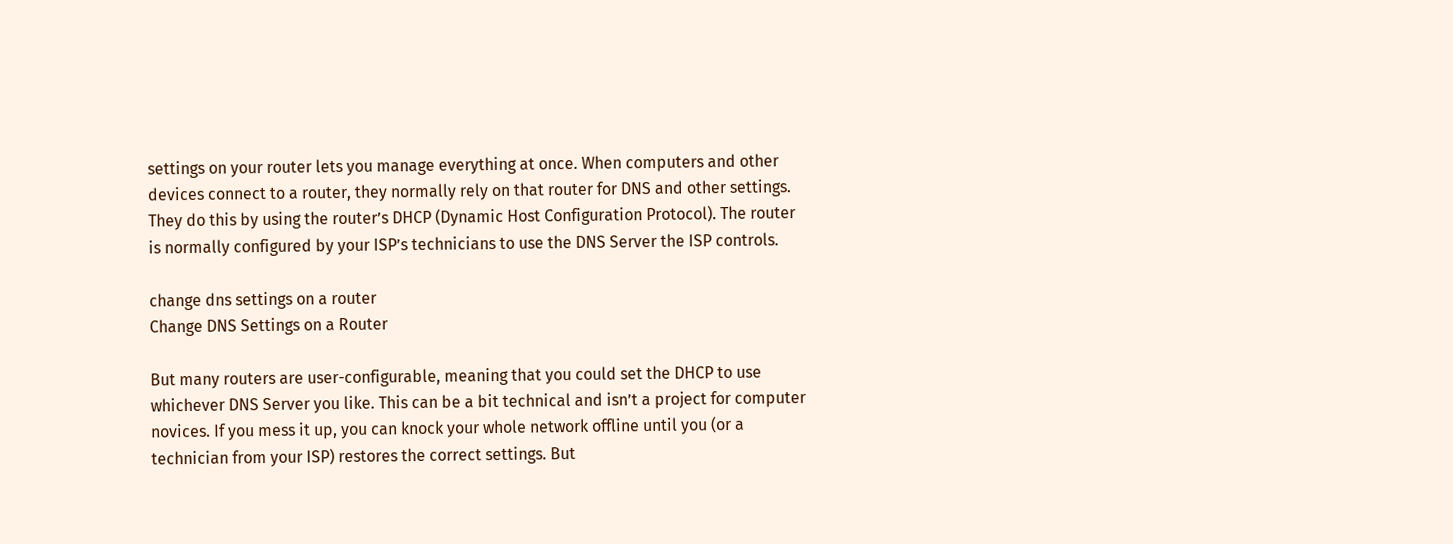settings on your router lets you manage everything at once. When computers and other devices connect to a router, they normally rely on that router for DNS and other settings. They do this by using the router’s DHCP (Dynamic Host Configuration Protocol). The router is normally configured by your ISP’s technicians to use the DNS Server the ISP controls.

change dns settings on a router
Change DNS Settings on a Router

But many routers are user-configurable, meaning that you could set the DHCP to use whichever DNS Server you like. This can be a bit technical and isn’t a project for computer novices. If you mess it up, you can knock your whole network offline until you (or a technician from your ISP) restores the correct settings. But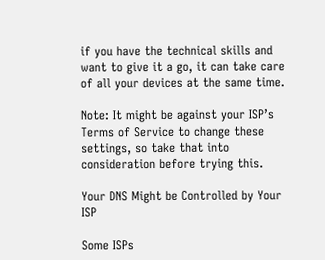if you have the technical skills and want to give it a go, it can take care of all your devices at the same time.

Note: It might be against your ISP’s Terms of Service to change these settings, so take that into consideration before trying this.

Your DNS Might be Controlled by Your ISP

Some ISPs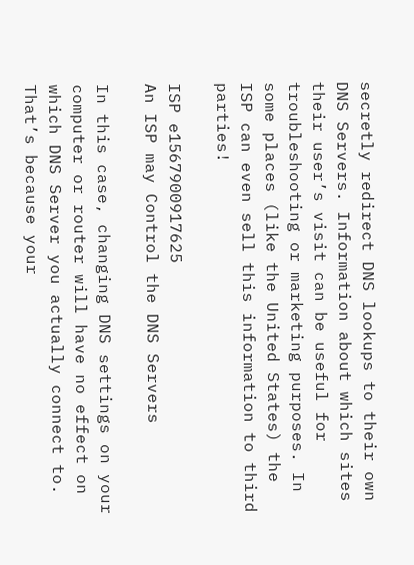secretly redirect DNS lookups to their own DNS Servers. Information about which sites their user’s visit can be useful for troubleshooting or marketing purposes. In some places (like the United States) the ISP can even sell this information to third parties!

ISP e1567900917625
An ISP may Control the DNS Servers

In this case, changing DNS settings on your computer or router will have no effect on which DNS Server you actually connect to. That’s because your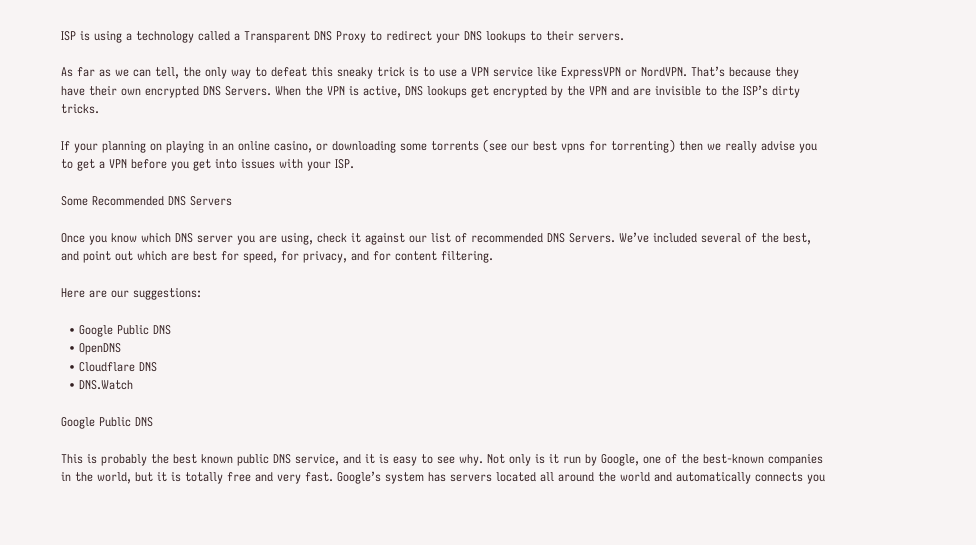ISP is using a technology called a Transparent DNS Proxy to redirect your DNS lookups to their servers.

As far as we can tell, the only way to defeat this sneaky trick is to use a VPN service like ExpressVPN or NordVPN. That’s because they have their own encrypted DNS Servers. When the VPN is active, DNS lookups get encrypted by the VPN and are invisible to the ISP’s dirty tricks.

If your planning on playing in an online casino, or downloading some torrents (see our best vpns for torrenting) then we really advise you to get a VPN before you get into issues with your ISP.

Some Recommended DNS Servers

Once you know which DNS server you are using, check it against our list of recommended DNS Servers. We’ve included several of the best, and point out which are best for speed, for privacy, and for content filtering.

Here are our suggestions:

  • Google Public DNS
  • OpenDNS
  • Cloudflare DNS
  • DNS.Watch

Google Public DNS

This is probably the best known public DNS service, and it is easy to see why. Not only is it run by Google, one of the best-known companies in the world, but it is totally free and very fast. Google’s system has servers located all around the world and automatically connects you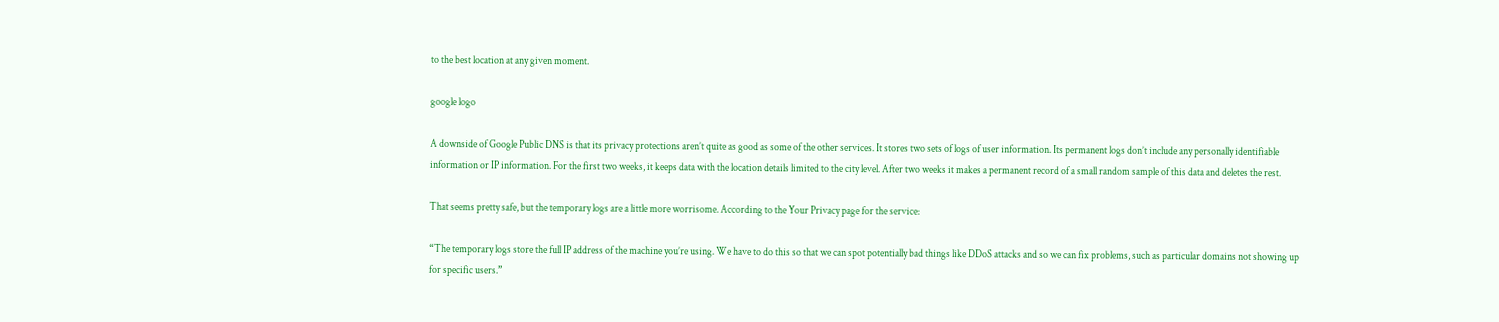to the best location at any given moment.

google logo

A downside of Google Public DNS is that its privacy protections aren’t quite as good as some of the other services. It stores two sets of logs of user information. Its permanent logs don’t include any personally identifiable information or IP information. For the first two weeks, it keeps data with the location details limited to the city level. After two weeks it makes a permanent record of a small random sample of this data and deletes the rest.

That seems pretty safe, but the temporary logs are a little more worrisome. According to the Your Privacy page for the service:

“The temporary logs store the full IP address of the machine you’re using. We have to do this so that we can spot potentially bad things like DDoS attacks and so we can fix problems, such as particular domains not showing up for specific users.”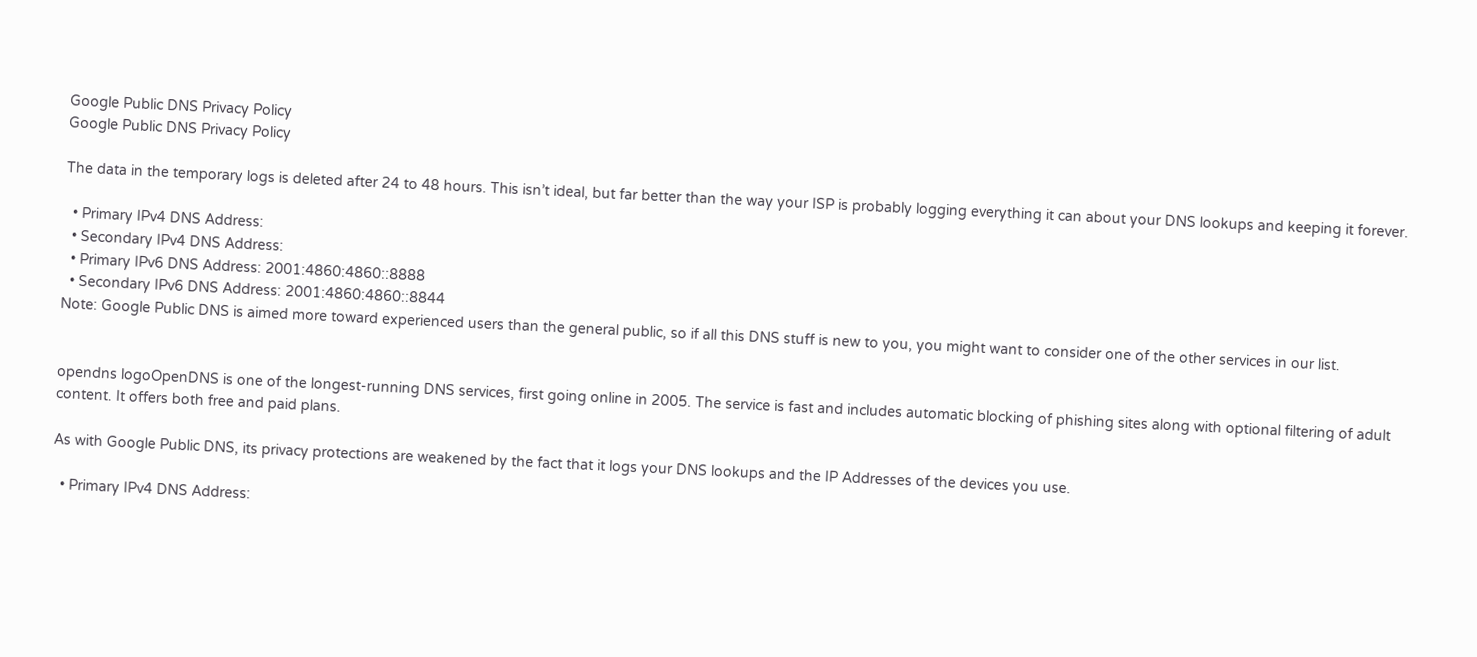Google Public DNS Privacy Policy
Google Public DNS Privacy Policy

The data in the temporary logs is deleted after 24 to 48 hours. This isn’t ideal, but far better than the way your ISP is probably logging everything it can about your DNS lookups and keeping it forever.

  • Primary IPv4 DNS Address:
  • Secondary IPv4 DNS Address:
  • Primary IPv6 DNS Address: 2001:4860:4860::8888
  • Secondary IPv6 DNS Address: 2001:4860:4860::8844
Note: Google Public DNS is aimed more toward experienced users than the general public, so if all this DNS stuff is new to you, you might want to consider one of the other services in our list.


opendns logoOpenDNS is one of the longest-running DNS services, first going online in 2005. The service is fast and includes automatic blocking of phishing sites along with optional filtering of adult content. It offers both free and paid plans.

As with Google Public DNS, its privacy protections are weakened by the fact that it logs your DNS lookups and the IP Addresses of the devices you use.

  • Primary IPv4 DNS Address: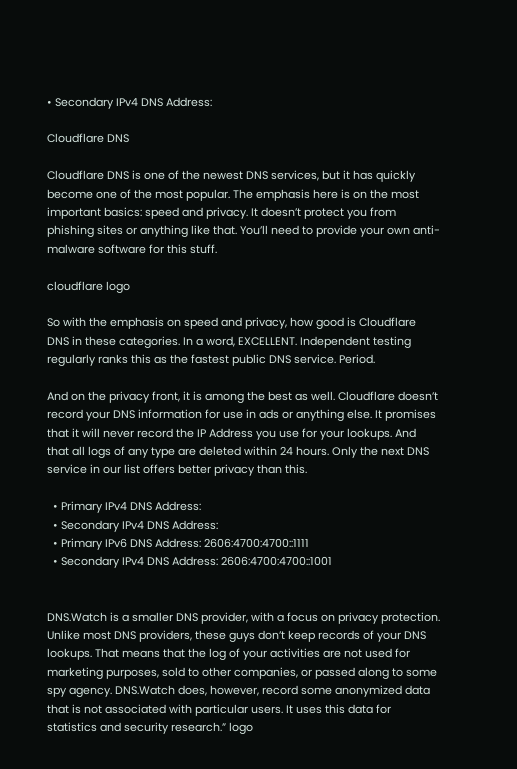• Secondary IPv4 DNS Address:

Cloudflare DNS

Cloudflare DNS is one of the newest DNS services, but it has quickly become one of the most popular. The emphasis here is on the most important basics: speed and privacy. It doesn’t protect you from phishing sites or anything like that. You’ll need to provide your own anti-malware software for this stuff.

cloudflare logo

So with the emphasis on speed and privacy, how good is Cloudflare DNS in these categories. In a word, EXCELLENT. Independent testing regularly ranks this as the fastest public DNS service. Period.

And on the privacy front, it is among the best as well. Cloudflare doesn’t record your DNS information for use in ads or anything else. It promises that it will never record the IP Address you use for your lookups. And that all logs of any type are deleted within 24 hours. Only the next DNS service in our list offers better privacy than this.

  • Primary IPv4 DNS Address:
  • Secondary IPv4 DNS Address:
  • Primary IPv6 DNS Address: 2606:4700:4700::1111
  • Secondary IPv4 DNS Address: 2606:4700:4700::1001


DNS.Watch is a smaller DNS provider, with a focus on privacy protection. Unlike most DNS providers, these guys don’t keep records of your DNS lookups. That means that the log of your activities are not used for marketing purposes, sold to other companies, or passed along to some spy agency. DNS.Watch does, however, record some anonymized data that is not associated with particular users. It uses this data for statistics and security research.” logo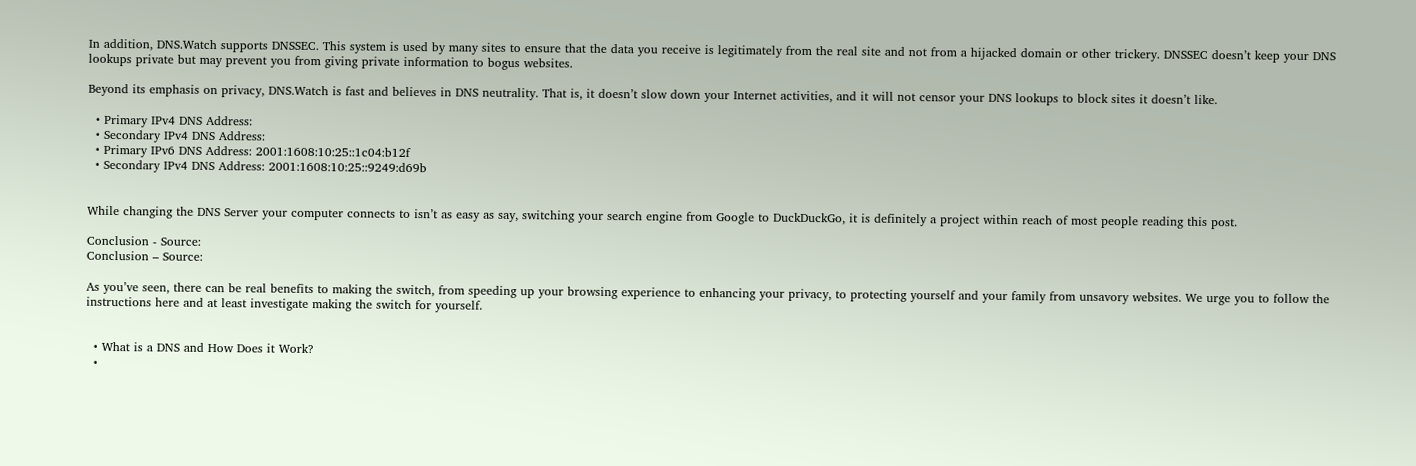In addition, DNS.Watch supports DNSSEC. This system is used by many sites to ensure that the data you receive is legitimately from the real site and not from a hijacked domain or other trickery. DNSSEC doesn’t keep your DNS lookups private but may prevent you from giving private information to bogus websites.

Beyond its emphasis on privacy, DNS.Watch is fast and believes in DNS neutrality. That is, it doesn’t slow down your Internet activities, and it will not censor your DNS lookups to block sites it doesn’t like.

  • Primary IPv4 DNS Address:
  • Secondary IPv4 DNS Address:
  • Primary IPv6 DNS Address: 2001:1608:10:25::1c04:b12f
  • Secondary IPv4 DNS Address: 2001:1608:10:25::9249:d69b


While changing the DNS Server your computer connects to isn’t as easy as say, switching your search engine from Google to DuckDuckGo, it is definitely a project within reach of most people reading this post.

Conclusion - Source:
Conclusion – Source:

As you’ve seen, there can be real benefits to making the switch, from speeding up your browsing experience to enhancing your privacy, to protecting yourself and your family from unsavory websites. We urge you to follow the instructions here and at least investigate making the switch for yourself.


  • What is a DNS and How Does it Work?
  •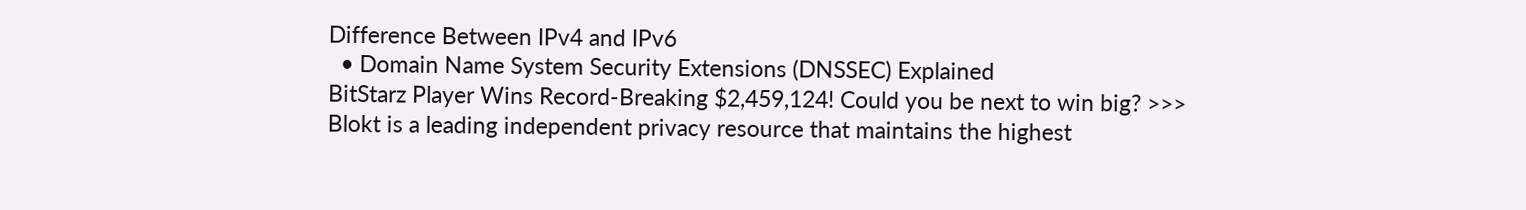Difference Between IPv4 and IPv6
  • Domain Name System Security Extensions (DNSSEC) Explained
BitStarz Player Wins Record-Breaking $2,459,124! Could you be next to win big? >>>
Blokt is a leading independent privacy resource that maintains the highest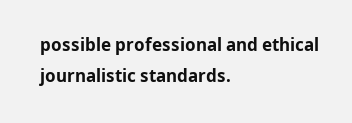possible professional and ethical journalistic standards.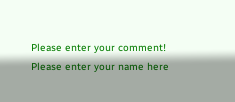Please enter your comment!
Please enter your name here